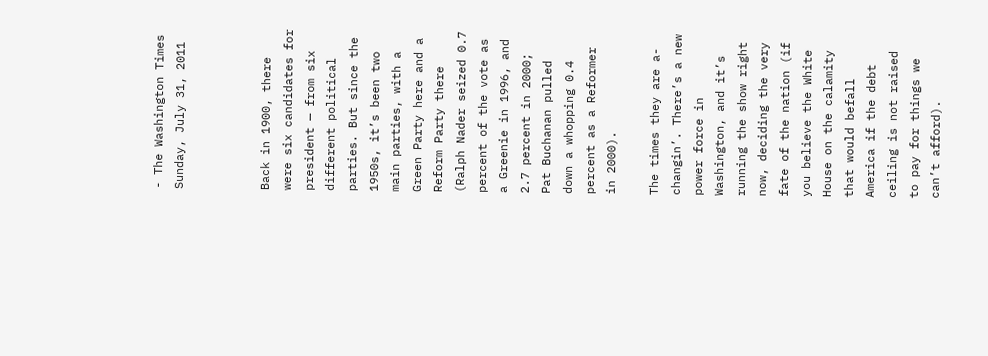- The Washington Times
Sunday, July 31, 2011



Back in 1900, there were six candidates for president — from six different political parties. But since the 1950s, it’s been two main parties, with a Green Party here and a Reform Party there (Ralph Nader seized 0.7 percent of the vote as a Greenie in 1996, and 2.7 percent in 2000; Pat Buchanan pulled down a whopping 0.4 percent as a Reformer in 2000).

The times they are a-changin’. There’s a new power force in Washington, and it’s running the show right now, deciding the very fate of the nation (if you believe the White House on the calamity that would befall America if the debt ceiling is not raised to pay for things we can’t afford).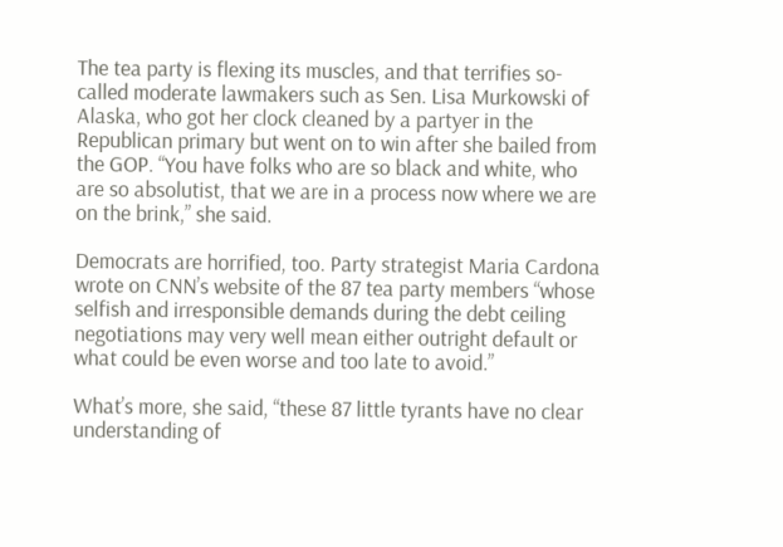The tea party is flexing its muscles, and that terrifies so-called moderate lawmakers such as Sen. Lisa Murkowski of Alaska, who got her clock cleaned by a partyer in the Republican primary but went on to win after she bailed from the GOP. “You have folks who are so black and white, who are so absolutist, that we are in a process now where we are on the brink,” she said.

Democrats are horrified, too. Party strategist Maria Cardona wrote on CNN’s website of the 87 tea party members “whose selfish and irresponsible demands during the debt ceiling negotiations may very well mean either outright default or what could be even worse and too late to avoid.”

What’s more, she said, “these 87 little tyrants have no clear understanding of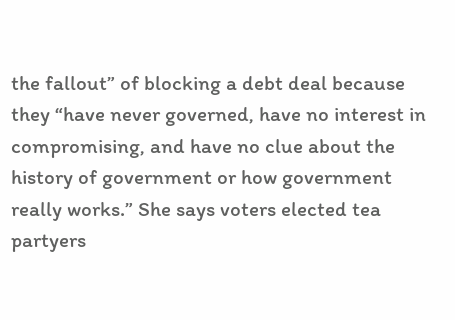the fallout” of blocking a debt deal because they “have never governed, have no interest in compromising, and have no clue about the history of government or how government really works.” She says voters elected tea partyers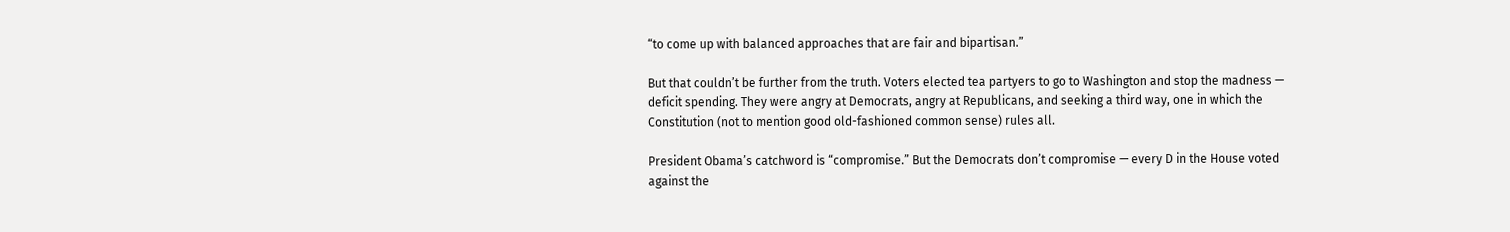“to come up with balanced approaches that are fair and bipartisan.”

But that couldn’t be further from the truth. Voters elected tea partyers to go to Washington and stop the madness — deficit spending. They were angry at Democrats, angry at Republicans, and seeking a third way, one in which the Constitution (not to mention good old-fashioned common sense) rules all.

President Obama’s catchword is “compromise.” But the Democrats don’t compromise — every D in the House voted against the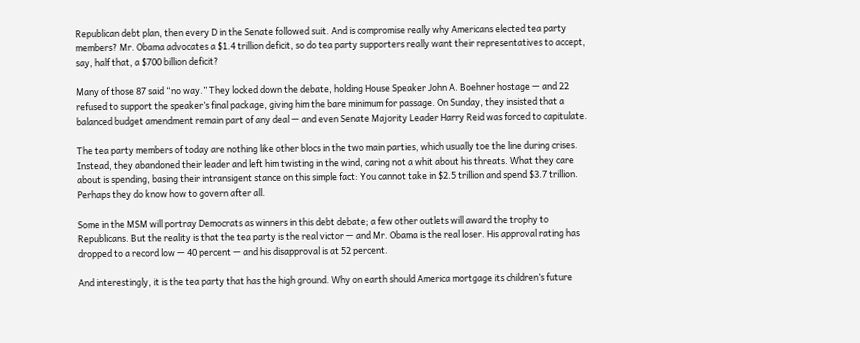Republican debt plan, then every D in the Senate followed suit. And is compromise really why Americans elected tea party members? Mr. Obama advocates a $1.4 trillion deficit, so do tea party supporters really want their representatives to accept, say, half that, a $700 billion deficit?

Many of those 87 said “no way.” They locked down the debate, holding House Speaker John A. Boehner hostage — and 22 refused to support the speaker’s final package, giving him the bare minimum for passage. On Sunday, they insisted that a balanced budget amendment remain part of any deal — and even Senate Majority Leader Harry Reid was forced to capitulate.

The tea party members of today are nothing like other blocs in the two main parties, which usually toe the line during crises. Instead, they abandoned their leader and left him twisting in the wind, caring not a whit about his threats. What they care about is spending, basing their intransigent stance on this simple fact: You cannot take in $2.5 trillion and spend $3.7 trillion. Perhaps they do know how to govern after all.

Some in the MSM will portray Democrats as winners in this debt debate; a few other outlets will award the trophy to Republicans. But the reality is that the tea party is the real victor — and Mr. Obama is the real loser. His approval rating has dropped to a record low — 40 percent — and his disapproval is at 52 percent.

And interestingly, it is the tea party that has the high ground. Why on earth should America mortgage its children’s future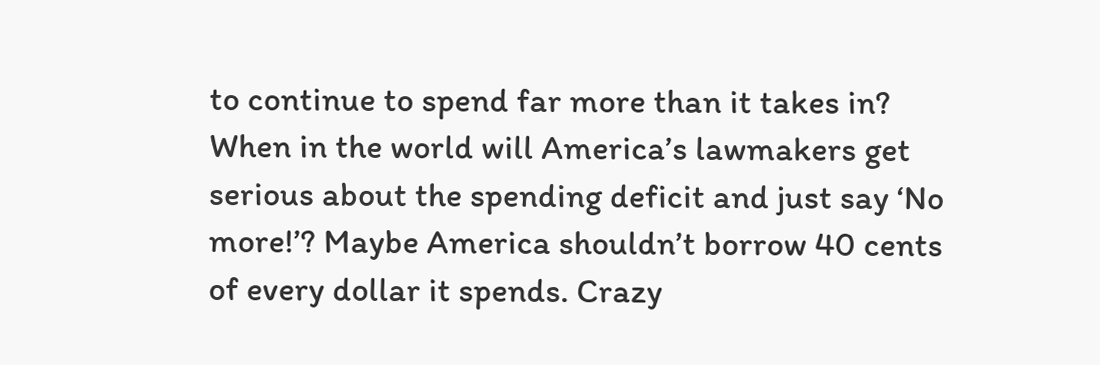to continue to spend far more than it takes in? When in the world will America’s lawmakers get serious about the spending deficit and just say ‘No more!’? Maybe America shouldn’t borrow 40 cents of every dollar it spends. Crazy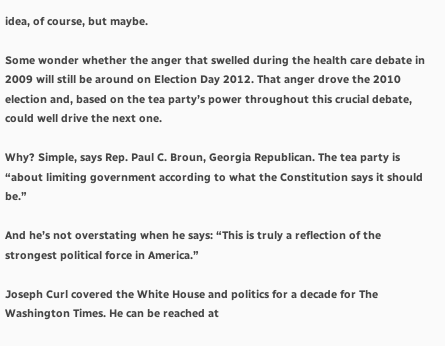idea, of course, but maybe.

Some wonder whether the anger that swelled during the health care debate in 2009 will still be around on Election Day 2012. That anger drove the 2010 election and, based on the tea party’s power throughout this crucial debate, could well drive the next one.

Why? Simple, says Rep. Paul C. Broun, Georgia Republican. The tea party is “about limiting government according to what the Constitution says it should be.”

And he’s not overstating when he says: “This is truly a reflection of the strongest political force in America.”

Joseph Curl covered the White House and politics for a decade for The Washington Times. He can be reached at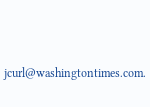jcurl@washingtontimes.com.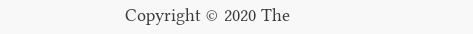Copyright © 2020 The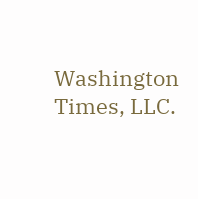Washington Times, LLC.